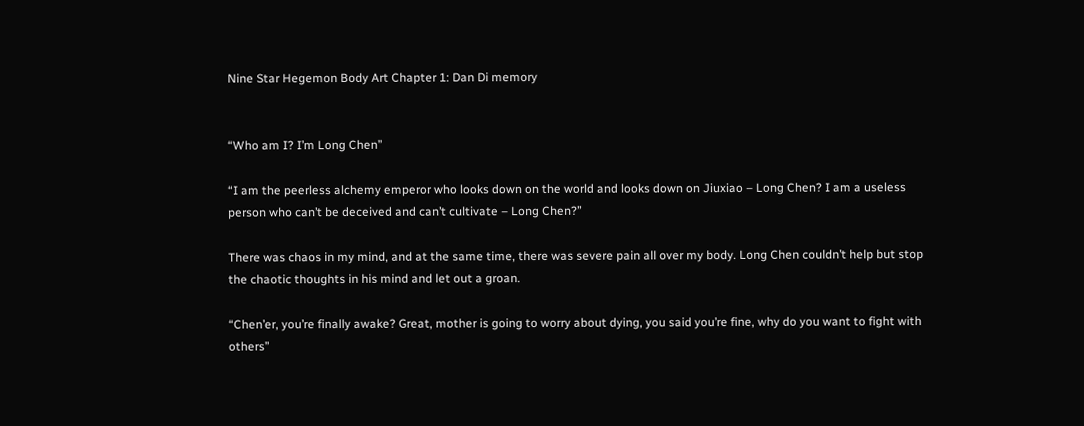Nine Star Hegemon Body Art Chapter 1: Dan Di memory


“Who am I? I’m Long Chen”

“I am the peerless alchemy emperor who looks down on the world and looks down on Jiuxiao – Long Chen? I am a useless person who can’t be deceived and can’t cultivate – Long Chen?”

There was chaos in my mind, and at the same time, there was severe pain all over my body. Long Chen couldn’t help but stop the chaotic thoughts in his mind and let out a groan.

“Chen’er, you’re finally awake? Great, mother is going to worry about dying, you said you’re fine, why do you want to fight with others”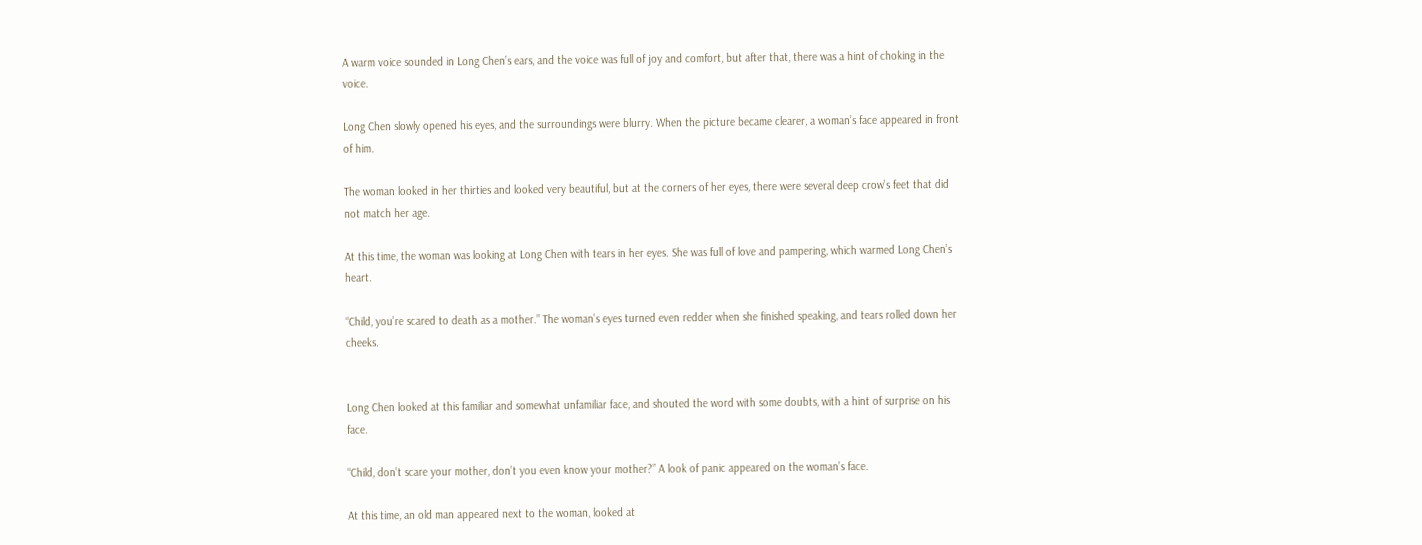A warm voice sounded in Long Chen’s ears, and the voice was full of joy and comfort, but after that, there was a hint of choking in the voice.

Long Chen slowly opened his eyes, and the surroundings were blurry. When the picture became clearer, a woman’s face appeared in front of him.

The woman looked in her thirties and looked very beautiful, but at the corners of her eyes, there were several deep crow’s feet that did not match her age.

At this time, the woman was looking at Long Chen with tears in her eyes. She was full of love and pampering, which warmed Long Chen’s heart.

“Child, you’re scared to death as a mother.” The woman’s eyes turned even redder when she finished speaking, and tears rolled down her cheeks.


Long Chen looked at this familiar and somewhat unfamiliar face, and shouted the word with some doubts, with a hint of surprise on his face.

“Child, don’t scare your mother, don’t you even know your mother?” A look of panic appeared on the woman’s face.

At this time, an old man appeared next to the woman, looked at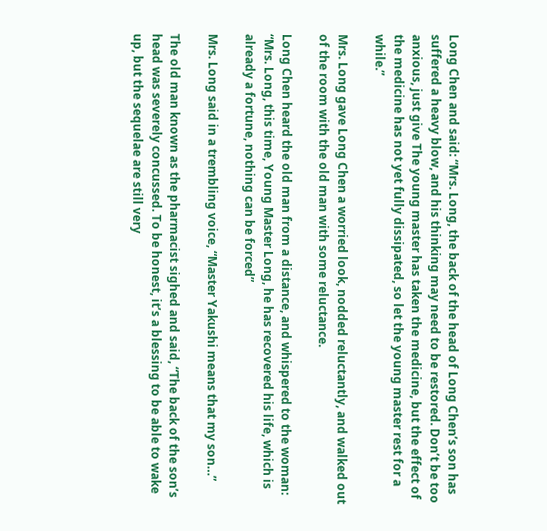Long Chen and said: “Mrs. Long, the back of the head of Long Chen’s son has suffered a heavy blow, and his thinking may need to be restored. Don’t be too anxious, just give The young master has taken the medicine, but the effect of the medicine has not yet fully dissipated, so let the young master rest for a while.”

Mrs. Long gave Long Chen a worried look, nodded reluctantly, and walked out of the room with the old man with some reluctance.

Long Chen heard the old man from a distance, and whispered to the woman: “Mrs. Long, this time, Young Master Long, he has recovered his life, which is already a fortune, nothing can be forced”

Mrs. Long said in a trembling voice, “Master Yakushi means that my son…”

The old man known as the pharmacist sighed and said, “The back of the son’s head was severely concussed. To be honest, it’s a blessing to be able to wake up, but the sequelae are still very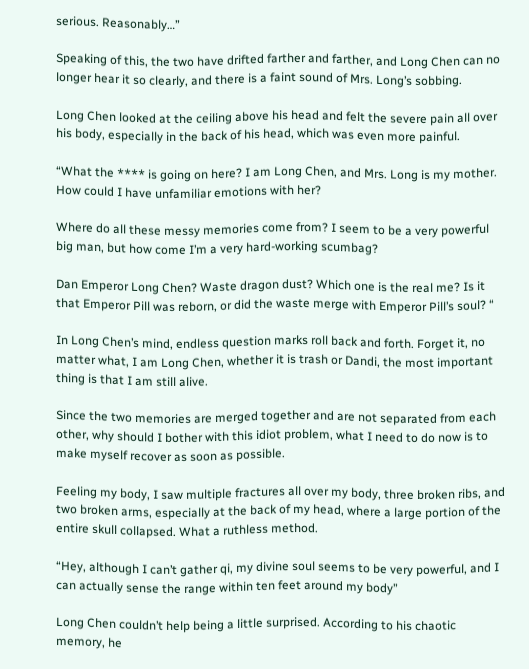serious. Reasonably…”

Speaking of this, the two have drifted farther and farther, and Long Chen can no longer hear it so clearly, and there is a faint sound of Mrs. Long’s sobbing.

Long Chen looked at the ceiling above his head and felt the severe pain all over his body, especially in the back of his head, which was even more painful.

“What the **** is going on here? I am Long Chen, and Mrs. Long is my mother. How could I have unfamiliar emotions with her?

Where do all these messy memories come from? I seem to be a very powerful big man, but how come I’m a very hard-working scumbag?

Dan Emperor Long Chen? Waste dragon dust? Which one is the real me? Is it that Emperor Pill was reborn, or did the waste merge with Emperor Pill’s soul? “

In Long Chen’s mind, endless question marks roll back and forth. Forget it, no matter what, I am Long Chen, whether it is trash or Dandi, the most important thing is that I am still alive.

Since the two memories are merged together and are not separated from each other, why should I bother with this idiot problem, what I need to do now is to make myself recover as soon as possible.

Feeling my body, I saw multiple fractures all over my body, three broken ribs, and two broken arms, especially at the back of my head, where a large portion of the entire skull collapsed. What a ruthless method.

“Hey, although I can’t gather qi, my divine soul seems to be very powerful, and I can actually sense the range within ten feet around my body”

Long Chen couldn’t help being a little surprised. According to his chaotic memory, he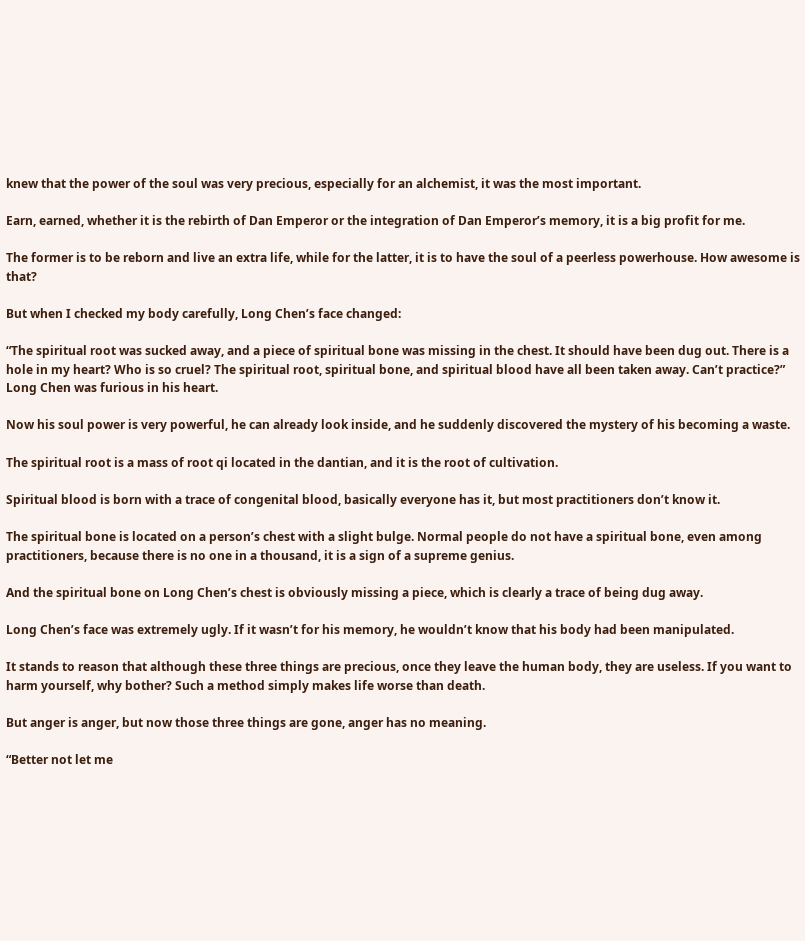knew that the power of the soul was very precious, especially for an alchemist, it was the most important.

Earn, earned, whether it is the rebirth of Dan Emperor or the integration of Dan Emperor’s memory, it is a big profit for me.

The former is to be reborn and live an extra life, while for the latter, it is to have the soul of a peerless powerhouse. How awesome is that?

But when I checked my body carefully, Long Chen’s face changed:

“The spiritual root was sucked away, and a piece of spiritual bone was missing in the chest. It should have been dug out. There is a hole in my heart? Who is so cruel? The spiritual root, spiritual bone, and spiritual blood have all been taken away. Can’t practice?” Long Chen was furious in his heart.

Now his soul power is very powerful, he can already look inside, and he suddenly discovered the mystery of his becoming a waste.

The spiritual root is a mass of root qi located in the dantian, and it is the root of cultivation.

Spiritual blood is born with a trace of congenital blood, basically everyone has it, but most practitioners don’t know it.

The spiritual bone is located on a person’s chest with a slight bulge. Normal people do not have a spiritual bone, even among practitioners, because there is no one in a thousand, it is a sign of a supreme genius.

And the spiritual bone on Long Chen’s chest is obviously missing a piece, which is clearly a trace of being dug away.

Long Chen’s face was extremely ugly. If it wasn’t for his memory, he wouldn’t know that his body had been manipulated.

It stands to reason that although these three things are precious, once they leave the human body, they are useless. If you want to harm yourself, why bother? Such a method simply makes life worse than death.

But anger is anger, but now those three things are gone, anger has no meaning.

“Better not let me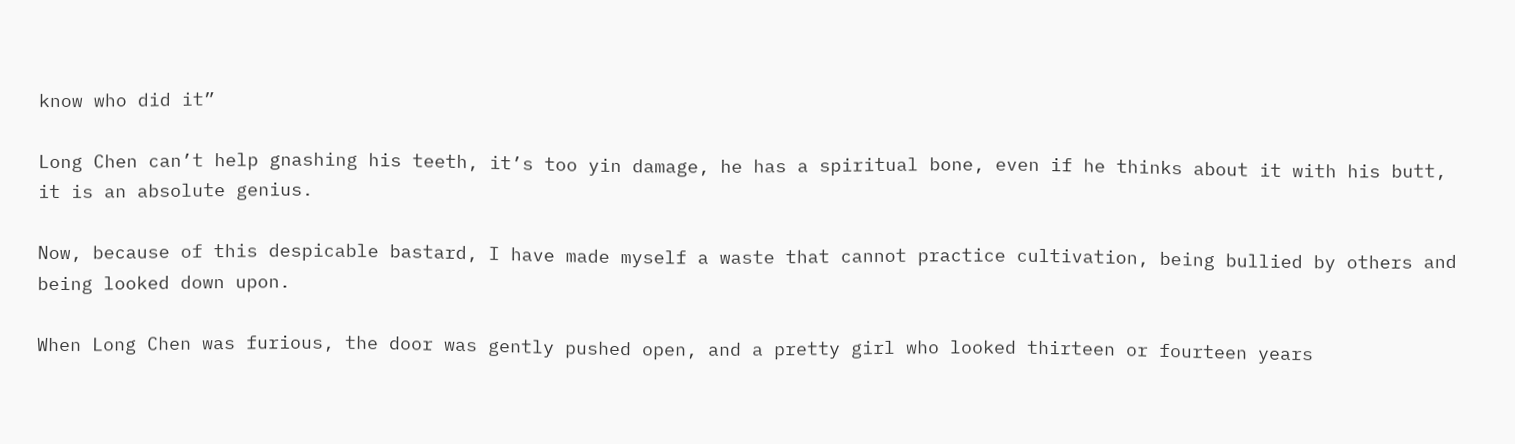know who did it”

Long Chen can’t help gnashing his teeth, it’s too yin damage, he has a spiritual bone, even if he thinks about it with his butt, it is an absolute genius.

Now, because of this despicable bastard, I have made myself a waste that cannot practice cultivation, being bullied by others and being looked down upon.

When Long Chen was furious, the door was gently pushed open, and a pretty girl who looked thirteen or fourteen years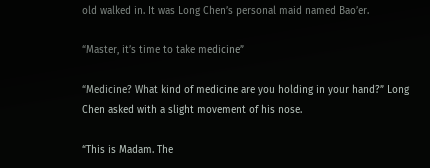old walked in. It was Long Chen’s personal maid named Bao’er.

“Master, it’s time to take medicine”

“Medicine? What kind of medicine are you holding in your hand?” Long Chen asked with a slight movement of his nose.

“This is Madam. The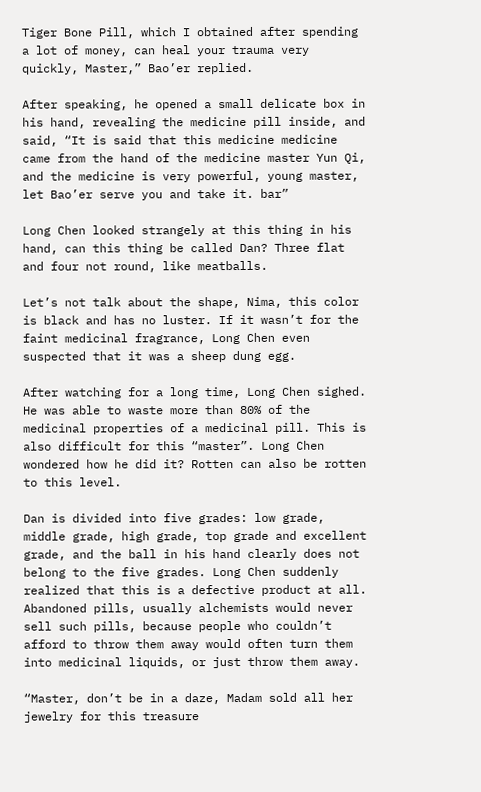Tiger Bone Pill, which I obtained after spending a lot of money, can heal your trauma very quickly, Master,” Bao’er replied.

After speaking, he opened a small delicate box in his hand, revealing the medicine pill inside, and said, “It is said that this medicine medicine came from the hand of the medicine master Yun Qi, and the medicine is very powerful, young master, let Bao’er serve you and take it. bar”

Long Chen looked strangely at this thing in his hand, can this thing be called Dan? Three flat and four not round, like meatballs.

Let’s not talk about the shape, Nima, this color is black and has no luster. If it wasn’t for the faint medicinal fragrance, Long Chen even suspected that it was a sheep dung egg.

After watching for a long time, Long Chen sighed. He was able to waste more than 80% of the medicinal properties of a medicinal pill. This is also difficult for this “master”. Long Chen wondered how he did it? Rotten can also be rotten to this level.

Dan is divided into five grades: low grade, middle grade, high grade, top grade and excellent grade, and the ball in his hand clearly does not belong to the five grades. Long Chen suddenly realized that this is a defective product at all. Abandoned pills, usually alchemists would never sell such pills, because people who couldn’t afford to throw them away would often turn them into medicinal liquids, or just throw them away.

“Master, don’t be in a daze, Madam sold all her jewelry for this treasure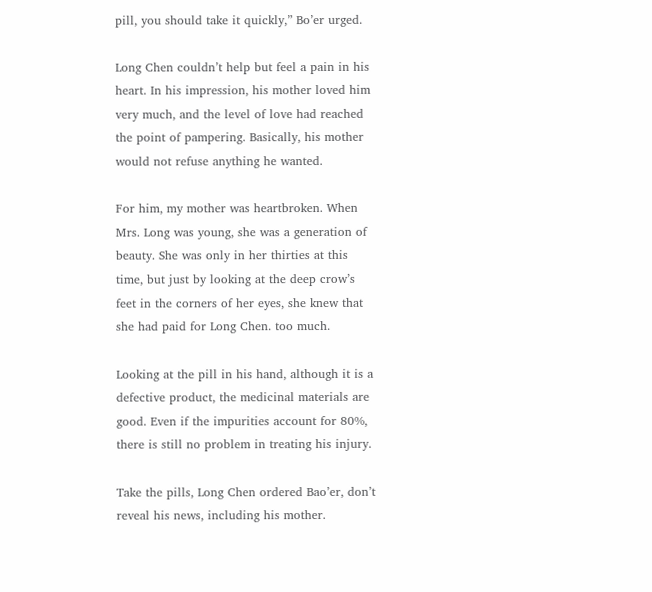pill, you should take it quickly,” Bo’er urged.

Long Chen couldn’t help but feel a pain in his heart. In his impression, his mother loved him very much, and the level of love had reached the point of pampering. Basically, his mother would not refuse anything he wanted.

For him, my mother was heartbroken. When Mrs. Long was young, she was a generation of beauty. She was only in her thirties at this time, but just by looking at the deep crow’s feet in the corners of her eyes, she knew that she had paid for Long Chen. too much.

Looking at the pill in his hand, although it is a defective product, the medicinal materials are good. Even if the impurities account for 80%, there is still no problem in treating his injury.

Take the pills, Long Chen ordered Bao’er, don’t reveal his news, including his mother.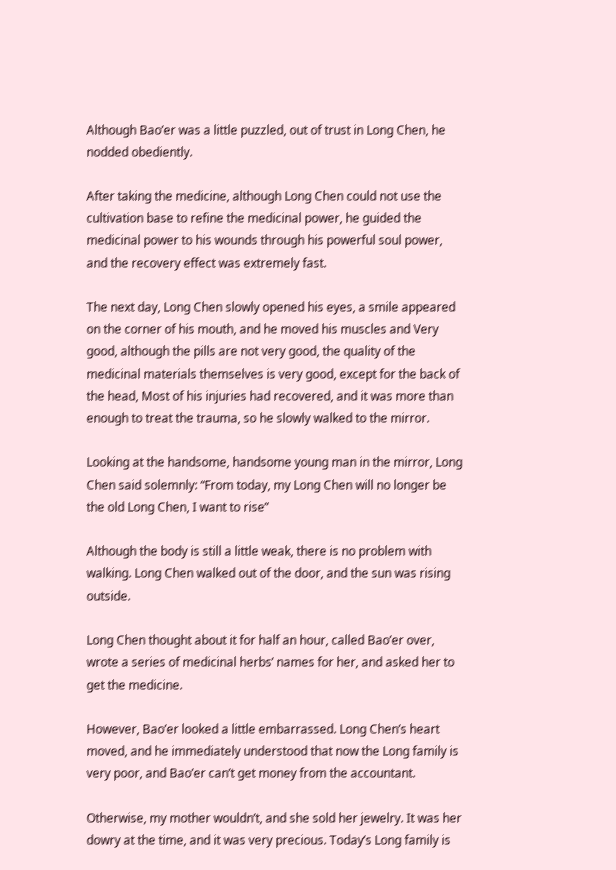Although Bao’er was a little puzzled, out of trust in Long Chen, he nodded obediently.

After taking the medicine, although Long Chen could not use the cultivation base to refine the medicinal power, he guided the medicinal power to his wounds through his powerful soul power, and the recovery effect was extremely fast.

The next day, Long Chen slowly opened his eyes, a smile appeared on the corner of his mouth, and he moved his muscles and Very good, although the pills are not very good, the quality of the medicinal materials themselves is very good, except for the back of the head, Most of his injuries had recovered, and it was more than enough to treat the trauma, so he slowly walked to the mirror.

Looking at the handsome, handsome young man in the mirror, Long Chen said solemnly: “From today, my Long Chen will no longer be the old Long Chen, I want to rise”

Although the body is still a little weak, there is no problem with walking. Long Chen walked out of the door, and the sun was rising outside.

Long Chen thought about it for half an hour, called Bao’er over, wrote a series of medicinal herbs’ names for her, and asked her to get the medicine.

However, Bao’er looked a little embarrassed. Long Chen’s heart moved, and he immediately understood that now the Long family is very poor, and Bao’er can’t get money from the accountant.

Otherwise, my mother wouldn’t, and she sold her jewelry. It was her dowry at the time, and it was very precious. Today’s Long family is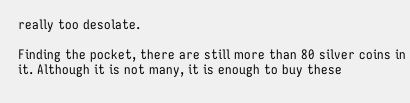really too desolate.

Finding the pocket, there are still more than 80 silver coins in it. Although it is not many, it is enough to buy these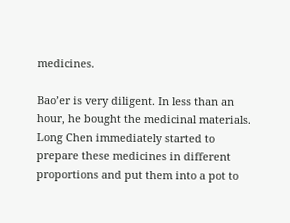medicines.

Bao’er is very diligent. In less than an hour, he bought the medicinal materials. Long Chen immediately started to prepare these medicines in different proportions and put them into a pot to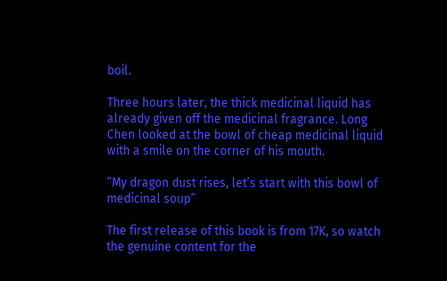boil.

Three hours later, the thick medicinal liquid has already given off the medicinal fragrance. Long Chen looked at the bowl of cheap medicinal liquid with a smile on the corner of his mouth.

“My dragon dust rises, let’s start with this bowl of medicinal soup”

The first release of this book is from 17K, so watch the genuine content for the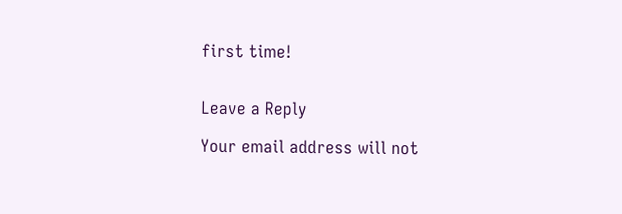first time!


Leave a Reply

Your email address will not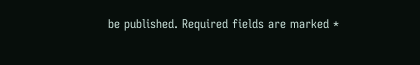be published. Required fields are marked *